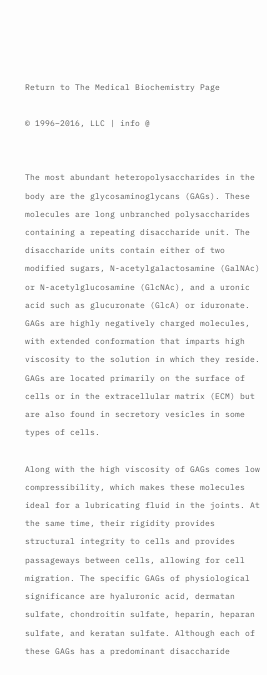Return to The Medical Biochemistry Page

© 1996–2016, LLC | info @


The most abundant heteropolysaccharides in the body are the glycosaminoglycans (GAGs). These molecules are long unbranched polysaccharides containing a repeating disaccharide unit. The disaccharide units contain either of two modified sugars, N-acetylgalactosamine (GalNAc) or N-acetylglucosamine (GlcNAc), and a uronic acid such as glucuronate (GlcA) or iduronate. GAGs are highly negatively charged molecules, with extended conformation that imparts high viscosity to the solution in which they reside. GAGs are located primarily on the surface of cells or in the extracellular matrix (ECM) but are also found in secretory vesicles in some types of cells.

Along with the high viscosity of GAGs comes low compressibility, which makes these molecules ideal for a lubricating fluid in the joints. At the same time, their rigidity provides structural integrity to cells and provides passageways between cells, allowing for cell migration. The specific GAGs of physiological significance are hyaluronic acid, dermatan sulfate, chondroitin sulfate, heparin, heparan sulfate, and keratan sulfate. Although each of these GAGs has a predominant disaccharide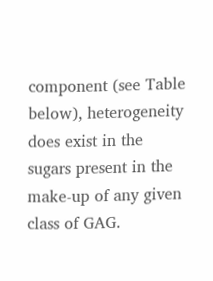component (see Table below), heterogeneity does exist in the sugars present in the make-up of any given class of GAG.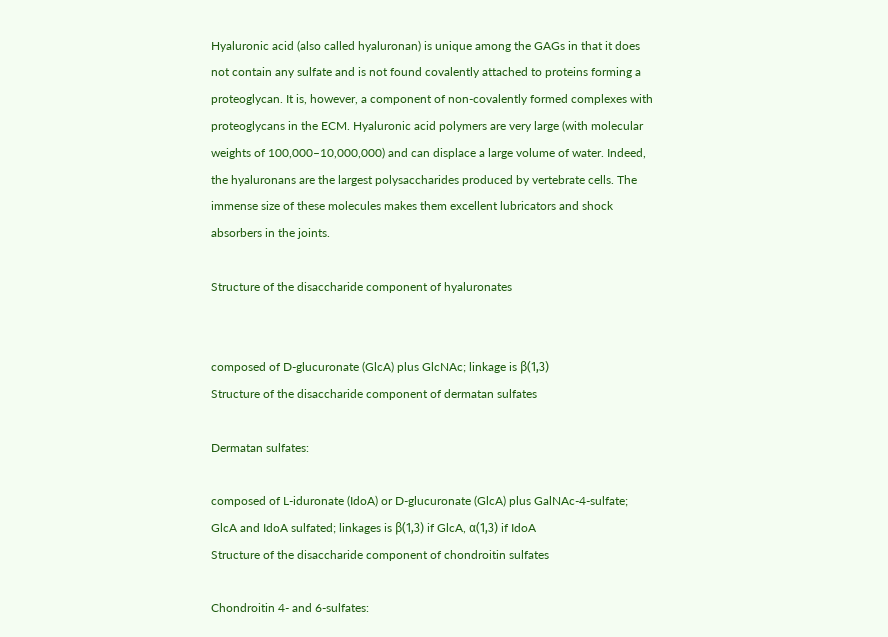Hyaluronic acid (also called hyaluronan) is unique among the GAGs in that it does not contain any sulfate and is not found covalently attached to proteins forming a proteoglycan. It is, however, a component of non-covalently formed complexes with proteoglycans in the ECM. Hyaluronic acid polymers are very large (with molecular weights of 100,000–10,000,000) and can displace a large volume of water. Indeed, the hyaluronans are the largest polysaccharides produced by vertebrate cells. The immense size of these molecules makes them excellent lubricators and shock absorbers in the joints.

Structure of the disaccharide component of hyaluronates


composed of D-glucuronate (GlcA) plus GlcNAc; linkage is β(1,3)
Structure of the disaccharide component of dermatan sulfates

Dermatan sulfates:

composed of L-iduronate (IdoA) or D-glucuronate (GlcA) plus GalNAc-4-sulfate; GlcA and IdoA sulfated; linkages is β(1,3) if GlcA, α(1,3) if IdoA
Structure of the disaccharide component of chondroitin sulfates

Chondroitin 4- and 6-sulfates: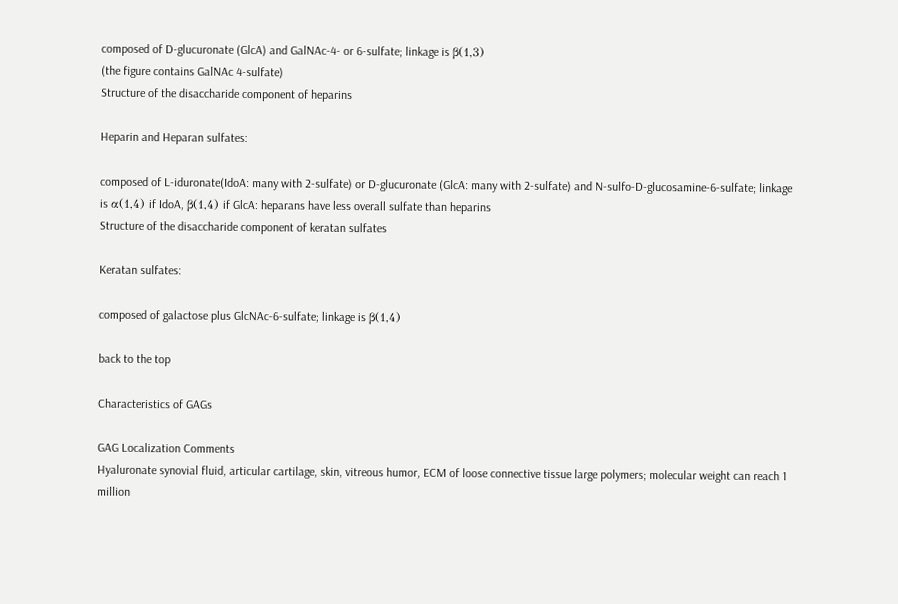composed of D-glucuronate (GlcA) and GalNAc-4- or 6-sulfate; linkage is β(1,3)
(the figure contains GalNAc 4-sulfate)
Structure of the disaccharide component of heparins

Heparin and Heparan sulfates:

composed of L-iduronate(IdoA: many with 2-sulfate) or D-glucuronate (GlcA: many with 2-sulfate) and N-sulfo-D-glucosamine-6-sulfate; linkage is α(1,4) if IdoA, β(1,4) if GlcA: heparans have less overall sulfate than heparins
Structure of the disaccharide component of keratan sulfates

Keratan sulfates:

composed of galactose plus GlcNAc-6-sulfate; linkage is β(1,4)

back to the top

Characteristics of GAGs

GAG Localization Comments
Hyaluronate synovial fluid, articular cartilage, skin, vitreous humor, ECM of loose connective tissue large polymers; molecular weight can reach 1 million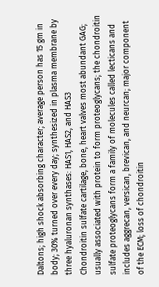Daltons; high shock absorbing character; average person has 15 gm in body; 30% turned over every day; synthesized in plasma membrane by three hyaluronan synthases: HAS1, HAS2, and HAS3
Chondroitin sulfate cartilage, bone, heart valves most abundant GAG; usually associated with protein to form proteoglycans; the chondroitin sulfate proteoglycans form a family of molecules called lecticans and includes aggrecan, versican, brevican, and neurcan; major component of the ECM; loss of chondroitin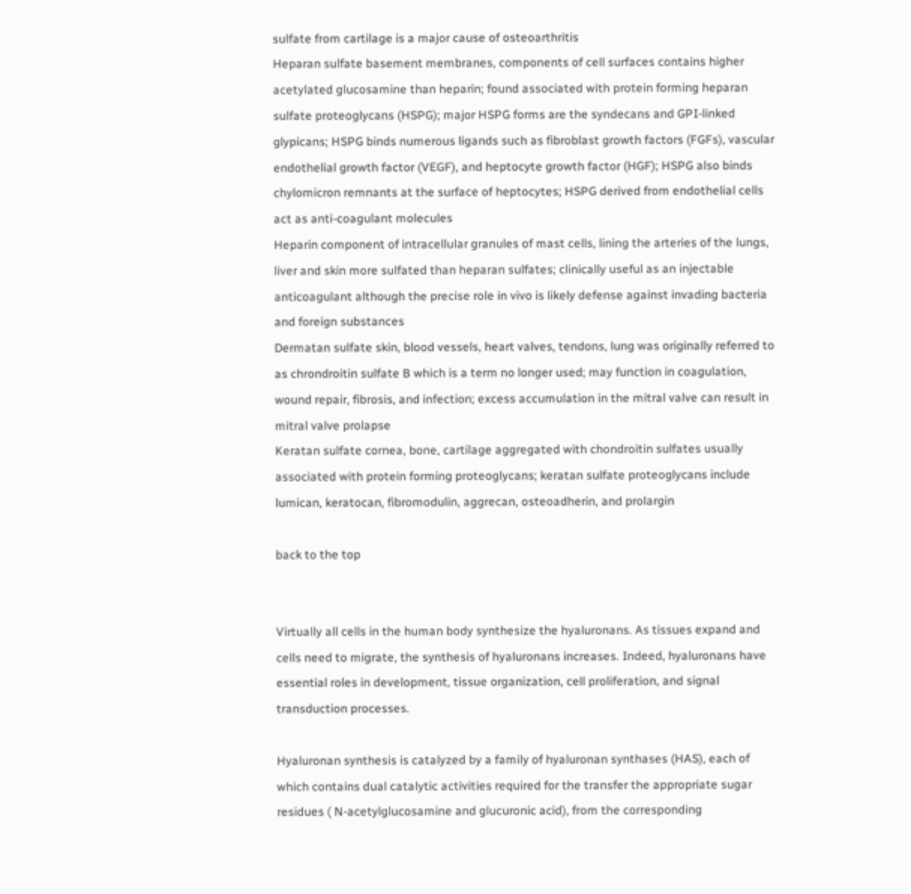sulfate from cartilage is a major cause of osteoarthritis
Heparan sulfate basement membranes, components of cell surfaces contains higher acetylated glucosamine than heparin; found associated with protein forming heparan sulfate proteoglycans (HSPG); major HSPG forms are the syndecans and GPI-linked glypicans; HSPG binds numerous ligands such as fibroblast growth factors (FGFs), vascular endothelial growth factor (VEGF), and heptocyte growth factor (HGF); HSPG also binds chylomicron remnants at the surface of heptocytes; HSPG derived from endothelial cells act as anti-coagulant molecules
Heparin component of intracellular granules of mast cells, lining the arteries of the lungs, liver and skin more sulfated than heparan sulfates; clinically useful as an injectable anticoagulant although the precise role in vivo is likely defense against invading bacteria and foreign substances
Dermatan sulfate skin, blood vessels, heart valves, tendons, lung was originally referred to as chrondroitin sulfate B which is a term no longer used; may function in coagulation, wound repair, fibrosis, and infection; excess accumulation in the mitral valve can result in mitral valve prolapse
Keratan sulfate cornea, bone, cartilage aggregated with chondroitin sulfates usually associated with protein forming proteoglycans; keratan sulfate proteoglycans include lumican, keratocan, fibromodulin, aggrecan, osteoadherin, and prolargin

back to the top


Virtually all cells in the human body synthesize the hyaluronans. As tissues expand and cells need to migrate, the synthesis of hyaluronans increases. Indeed, hyaluronans have essential roles in development, tissue organization, cell proliferation, and signal transduction processes.

Hyaluronan synthesis is catalyzed by a family of hyaluronan synthases (HAS), each of which contains dual catalytic activities required for the transfer the appropriate sugar residues ( N-acetylglucosamine and glucuronic acid), from the corresponding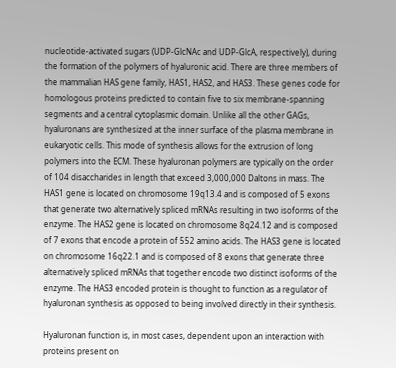nucleotide-activated sugars (UDP-GlcNAc and UDP-GlcA, respectively), during the formation of the polymers of hyaluronic acid. There are three members of the mammalian HAS gene family, HAS1, HAS2, and HAS3. These genes code for homologous proteins predicted to contain five to six membrane-spanning segments and a central cytoplasmic domain. Unlike all the other GAGs, hyaluronans are synthesized at the inner surface of the plasma membrane in eukaryotic cells. This mode of synthesis allows for the extrusion of long polymers into the ECM. These hyaluronan polymers are typically on the order of 104 disaccharides in length that exceed 3,000,000 Daltons in mass. The HAS1 gene is located on chromosome 19q13.4 and is composed of 5 exons that generate two alternatively spliced mRNAs resulting in two isoforms of the enzyme. The HAS2 gene is located on chromosome 8q24.12 and is composed of 7 exons that encode a protein of 552 amino acids. The HAS3 gene is located on chromosome 16q22.1 and is composed of 8 exons that generate three alternatively spliced mRNAs that together encode two distinct isoforms of the enzyme. The HAS3 encoded protein is thought to function as a regulator of hyaluronan synthesis as opposed to being involved directly in their synthesis.

Hyaluronan function is, in most cases, dependent upon an interaction with proteins present on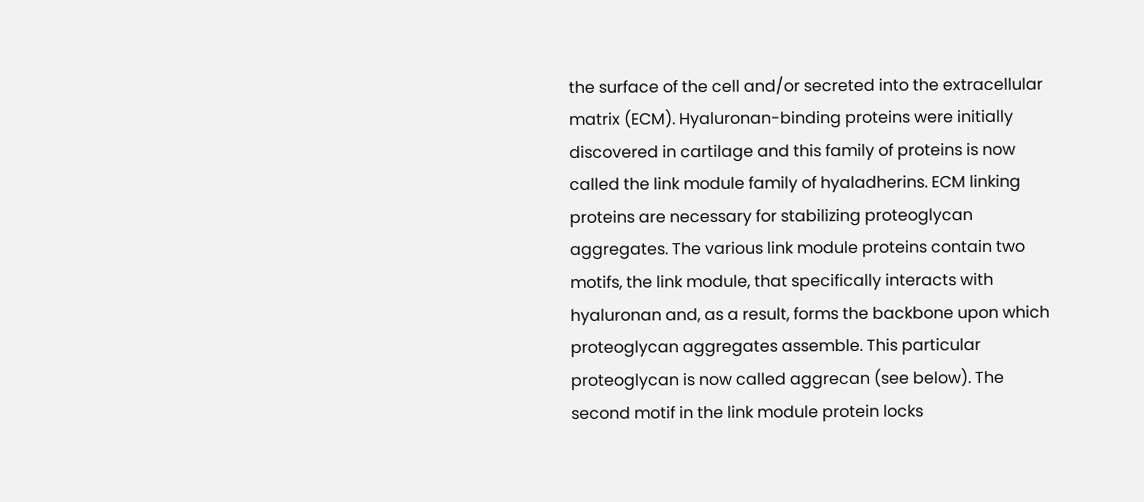the surface of the cell and/or secreted into the extracellular matrix (ECM). Hyaluronan-binding proteins were initially discovered in cartilage and this family of proteins is now called the link module family of hyaladherins. ECM linking proteins are necessary for stabilizing proteoglycan aggregates. The various link module proteins contain two motifs, the link module, that specifically interacts with hyaluronan and, as a result, forms the backbone upon which proteoglycan aggregates assemble. This particular proteoglycan is now called aggrecan (see below). The second motif in the link module protein locks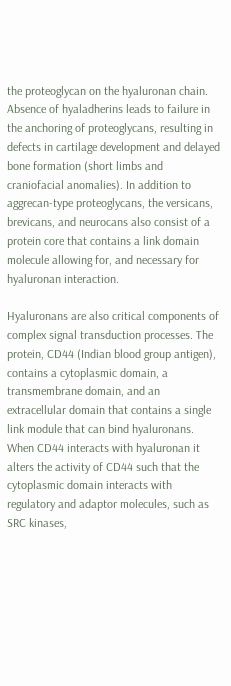the proteoglycan on the hyaluronan chain. Absence of hyaladherins leads to failure in the anchoring of proteoglycans, resulting in defects in cartilage development and delayed bone formation (short limbs and craniofacial anomalies). In addition to aggrecan-type proteoglycans, the versicans, brevicans, and neurocans also consist of a protein core that contains a link domain molecule allowing for, and necessary for hyaluronan interaction.

Hyaluronans are also critical components of complex signal transduction processes. The protein, CD44 (Indian blood group antigen), contains a cytoplasmic domain, a transmembrane domain, and an extracellular domain that contains a single link module that can bind hyaluronans. When CD44 interacts with hyaluronan it alters the activity of CD44 such that the cytoplasmic domain interacts with regulatory and adaptor molecules, such as SRC kinases,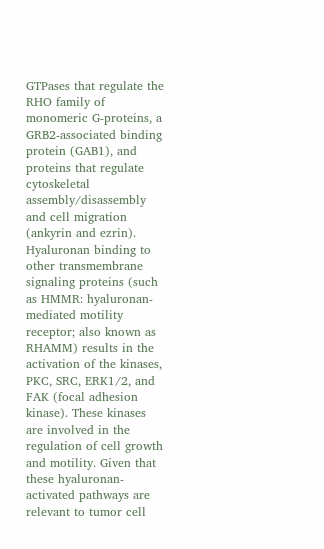GTPases that regulate the RHO family of monomeric G-proteins, a GRB2-associated binding protein (GAB1), and proteins that regulate cytoskeletal assembly/disassembly and cell migration (ankyrin and ezrin). Hyaluronan binding to other transmembrane signaling proteins (such as HMMR: hyaluronan-mediated motility receptor; also known as RHAMM) results in the activation of the kinases, PKC, SRC, ERK1/2, and FAK (focal adhesion kinase). These kinases are involved in the regulation of cell growth and motility. Given that these hyaluronan-activated pathways are relevant to tumor cell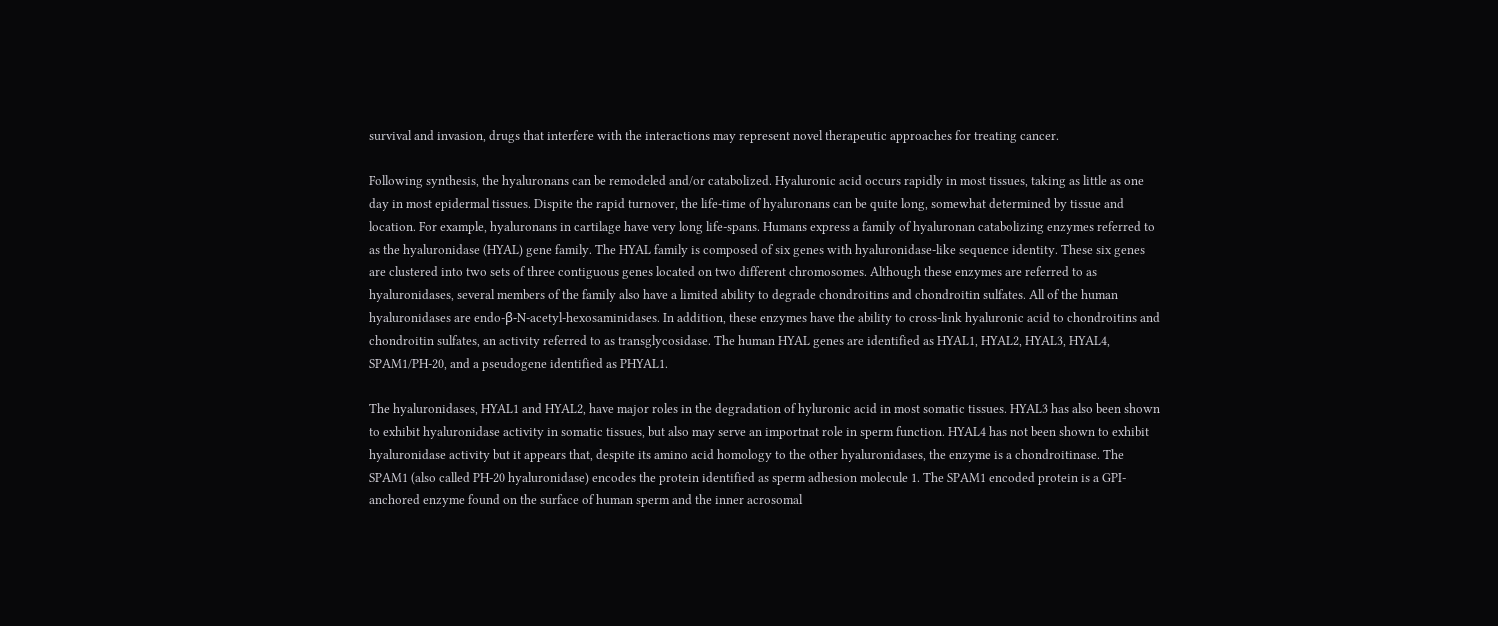survival and invasion, drugs that interfere with the interactions may represent novel therapeutic approaches for treating cancer.

Following synthesis, the hyaluronans can be remodeled and/or catabolized. Hyaluronic acid occurs rapidly in most tissues, taking as little as one day in most epidermal tissues. Dispite the rapid turnover, the life-time of hyaluronans can be quite long, somewhat determined by tissue and location. For example, hyaluronans in cartilage have very long life-spans. Humans express a family of hyaluronan catabolizing enzymes referred to as the hyaluronidase (HYAL) gene family. The HYAL family is composed of six genes with hyaluronidase-like sequence identity. These six genes are clustered into two sets of three contiguous genes located on two different chromosomes. Although these enzymes are referred to as hyaluronidases, several members of the family also have a limited ability to degrade chondroitins and chondroitin sulfates. All of the human hyaluronidases are endo-β-N-acetyl-hexosaminidases. In addition, these enzymes have the ability to cross-link hyaluronic acid to chondroitins and chondroitin sulfates, an activity referred to as transglycosidase. The human HYAL genes are identified as HYAL1, HYAL2, HYAL3, HYAL4, SPAM1/PH-20, and a pseudogene identified as PHYAL1.

The hyaluronidases, HYAL1 and HYAL2, have major roles in the degradation of hyluronic acid in most somatic tissues. HYAL3 has also been shown to exhibit hyaluronidase activity in somatic tissues, but also may serve an importnat role in sperm function. HYAL4 has not been shown to exhibit hyaluronidase activity but it appears that, despite its amino acid homology to the other hyaluronidases, the enzyme is a chondroitinase. The SPAM1 (also called PH-20 hyaluronidase) encodes the protein identified as sperm adhesion molecule 1. The SPAM1 encoded protein is a GPI-anchored enzyme found on the surface of human sperm and the inner acrosomal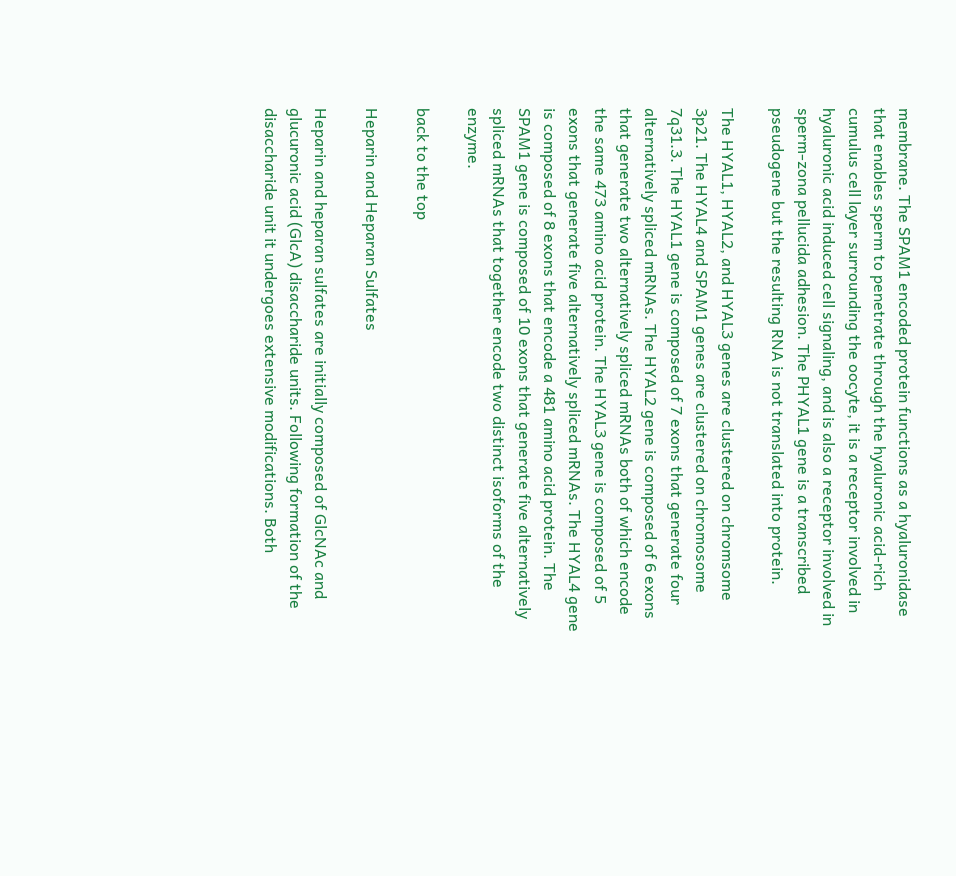membrane. The SPAM1 encoded protein functions as a hyaluronidase that enables sperm to penetrate through the hyaluronic acid-rich cumulus cell layer surrounding the oocyte, it is a receptor involved in hyaluronic acid induced cell signaling, and is also a receptor involved in sperm-zona pellucida adhesion. The PHYAL1 gene is a transcribed pseudogene but the resulting RNA is not translated into protein.

The HYAL1, HYAL2, and HYAL3 genes are clustered on chromsome 3p21. The HYAL4 and SPAM1 genes are clustered on chromosome 7q31.3. The HYAL1 gene is composed of 7 exons that generate four alternatively spliced mRNAs. The HYAL2 gene is composed of 6 exons that generate two alternatively spliced mRNAs both of which encode the same 473 amino acid protein. The HYAL3 gene is composed of 5 exons that generate five alternatively spliced mRNAs. The HYAL4 gene is composed of 8 exons that encode a 481 amino acid protein. The SPAM1 gene is composed of 10 exons that generate five alternatively spliced mRNAs that together encode two distinct isoforms of the enzyme.

back to the top

Heparin and Heparan Sulfates

Heparin and heparan sulfates are initially composed of GlcNAc and glucuronic acid (GlcA) disaccharide units. Following formation of the disaccharide unit it undergoes extensive modifications. Both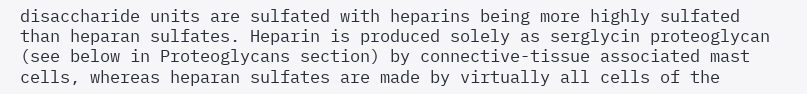disaccharide units are sulfated with heparins being more highly sulfated than heparan sulfates. Heparin is produced solely as serglycin proteoglycan (see below in Proteoglycans section) by connective-tissue associated mast cells, whereas heparan sulfates are made by virtually all cells of the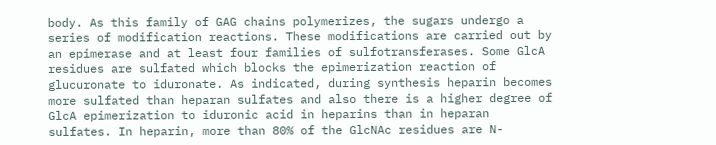body. As this family of GAG chains polymerizes, the sugars undergo a series of modification reactions. These modifications are carried out by an epimerase and at least four families of sulfotransferases. Some GlcA residues are sulfated which blocks the epimerization reaction of glucuronate to iduronate. As indicated, during synthesis heparin becomes more sulfated than heparan sulfates and also there is a higher degree of GlcA epimerization to iduronic acid in heparins than in heparan sulfates. In heparin, more than 80% of the GlcNAc residues are N-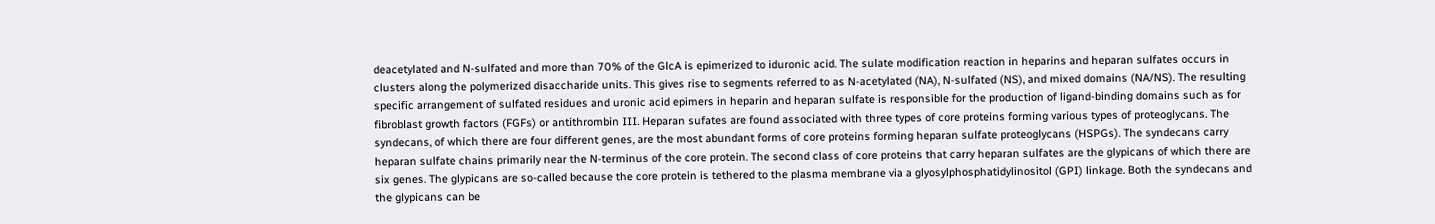deacetylated and N-sulfated and more than 70% of the GlcA is epimerized to iduronic acid. The sulate modification reaction in heparins and heparan sulfates occurs in clusters along the polymerized disaccharide units. This gives rise to segments referred to as N-acetylated (NA), N-sulfated (NS), and mixed domains (NA/NS). The resulting specific arrangement of sulfated residues and uronic acid epimers in heparin and heparan sulfate is responsible for the production of ligand-binding domains such as for fibroblast growth factors (FGFs) or antithrombin III. Heparan sufates are found associated with three types of core proteins forming various types of proteoglycans. The syndecans, of which there are four different genes, are the most abundant forms of core proteins forming heparan sulfate proteoglycans (HSPGs). The syndecans carry heparan sulfate chains primarily near the N-terminus of the core protein. The second class of core proteins that carry heparan sulfates are the glypicans of which there are six genes. The glypicans are so-called because the core protein is tethered to the plasma membrane via a glyosylphosphatidylinositol (GPI) linkage. Both the syndecans and the glypicans can be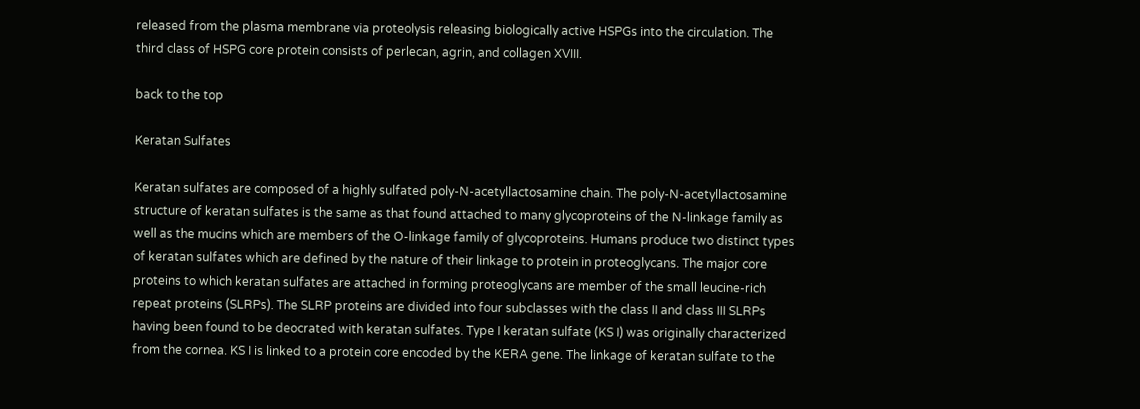released from the plasma membrane via proteolysis releasing biologically active HSPGs into the circulation. The third class of HSPG core protein consists of perlecan, agrin, and collagen XVIII.

back to the top

Keratan Sulfates

Keratan sulfates are composed of a highly sulfated poly-N-acetyllactosamine chain. The poly-N-acetyllactosamine structure of keratan sulfates is the same as that found attached to many glycoproteins of the N-linkage family as well as the mucins which are members of the O-linkage family of glycoproteins. Humans produce two distinct types of keratan sulfates which are defined by the nature of their linkage to protein in proteoglycans. The major core proteins to which keratan sulfates are attached in forming proteoglycans are member of the small leucine-rich repeat proteins (SLRPs). The SLRP proteins are divided into four subclasses with the class II and class III SLRPs having been found to be deocrated with keratan sulfates. Type I keratan sulfate (KS I) was originally characterized from the cornea. KS I is linked to a protein core encoded by the KERA gene. The linkage of keratan sulfate to the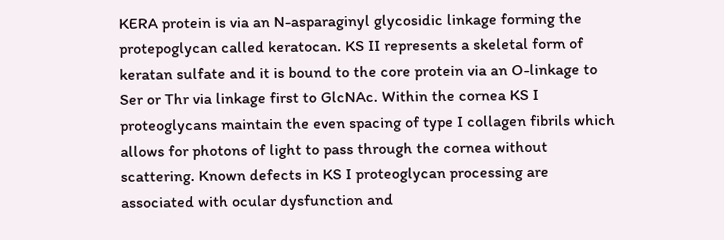KERA protein is via an N-asparaginyl glycosidic linkage forming the protepoglycan called keratocan. KS II represents a skeletal form of keratan sulfate and it is bound to the core protein via an O-linkage to Ser or Thr via linkage first to GlcNAc. Within the cornea KS I proteoglycans maintain the even spacing of type I collagen fibrils which allows for photons of light to pass through the cornea without scattering. Known defects in KS I proteoglycan processing are associated with ocular dysfunction and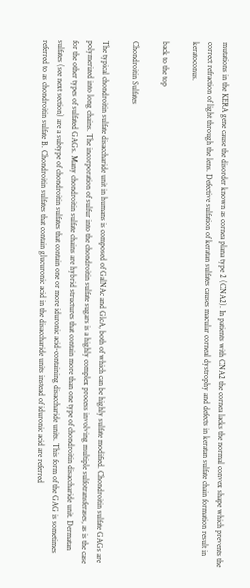mutations in the KERA gene cause the disorder known as cornea plana type 2 (CNA2). In patients with CNA2 the cornea lacks the normal convex shape which prevents the correct refraction of light through the lens. Defective sulfation of keratan sulfates causes macular corneal dystrophy and defects in keratan sulfate chain formation result in keratoconus.

back to the top

Chondroitin Sulfates

The typical chondroitin sulfate disaccharide unit in humans is composed of GalNAc and GlcA, both of which can be highly sulfate modified. Chondroitin sulfate GAGs are polymerized into long chains. The incorporation of sulfur into the chondroitin sulfate sugars is a highly complex process involving multiple sulfotransferases, as is the case for the other types of sulfated GAGs. Many chondroitin sulfate chains are hybrid structures that contain more than one type of chondroitin disaccharide unit. Dermatan sulfates (see next section) are a subtype of chondroitin sulfates that contain one or more iduronic acid-containing disaccharide units. This form of the GAG is sometimes referred to as chondroitin sulfate B. Chondroitin sulfates that contain glucuronic acid in the disaccharide units instead of iduronic acid are referred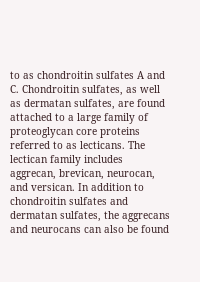to as chondroitin sulfates A and C. Chondroitin sulfates, as well as dermatan sulfates, are found attached to a large family of proteoglycan core proteins referred to as lecticans. The lectican family includes aggrecan, brevican, neurocan, and versican. In addition to chondroitin sulfates and dermatan sulfates, the aggrecans and neurocans can also be found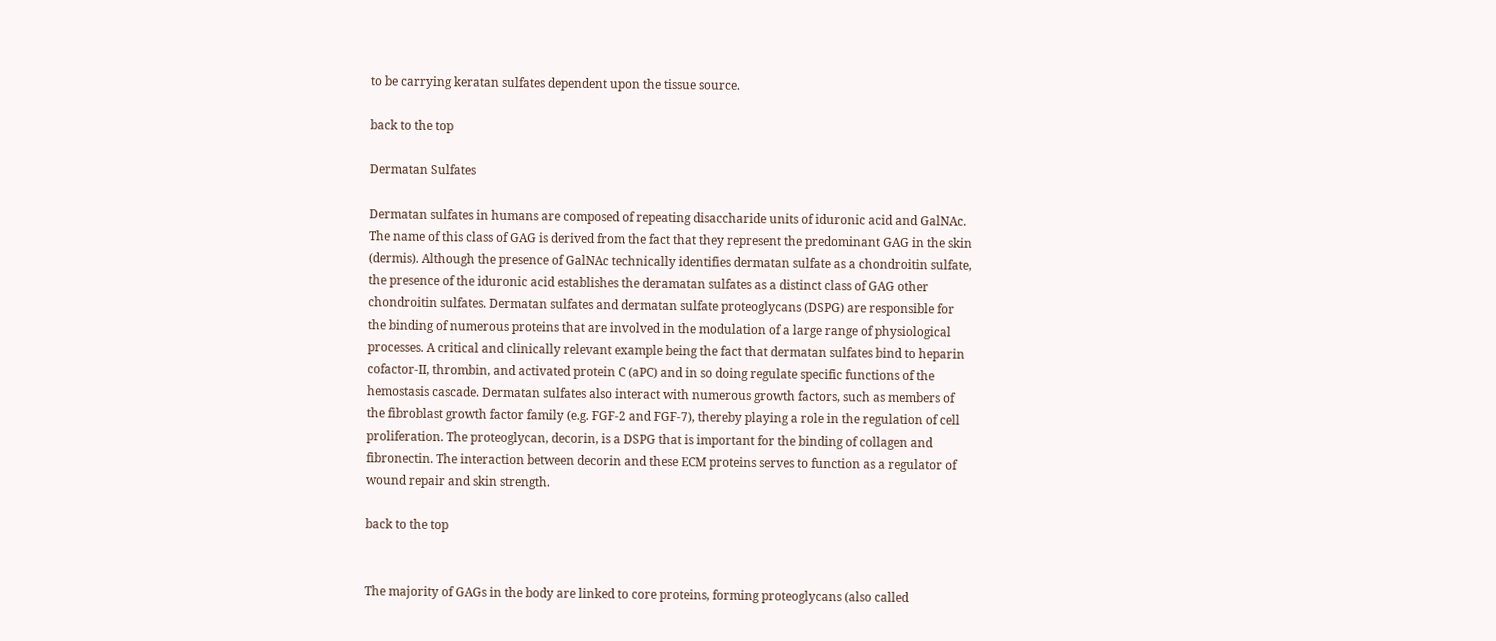to be carrying keratan sulfates dependent upon the tissue source.

back to the top

Dermatan Sulfates

Dermatan sulfates in humans are composed of repeating disaccharide units of iduronic acid and GalNAc. The name of this class of GAG is derived from the fact that they represent the predominant GAG in the skin (dermis). Although the presence of GalNAc technically identifies dermatan sulfate as a chondroitin sulfate, the presence of the iduronic acid establishes the deramatan sulfates as a distinct class of GAG other chondroitin sulfates. Dermatan sulfates and dermatan sulfate proteoglycans (DSPG) are responsible for the binding of numerous proteins that are involved in the modulation of a large range of physiological processes. A critical and clinically relevant example being the fact that dermatan sulfates bind to heparin cofactor-II, thrombin, and activated protein C (aPC) and in so doing regulate specific functions of the hemostasis cascade. Dermatan sulfates also interact with numerous growth factors, such as members of the fibroblast growth factor family (e.g. FGF-2 and FGF-7), thereby playing a role in the regulation of cell proliferation. The proteoglycan, decorin, is a DSPG that is important for the binding of collagen and fibronectin. The interaction between decorin and these ECM proteins serves to function as a regulator of wound repair and skin strength.

back to the top


The majority of GAGs in the body are linked to core proteins, forming proteoglycans (also called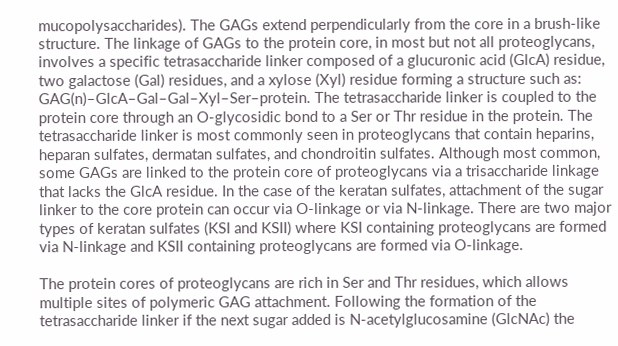mucopolysaccharides). The GAGs extend perpendicularly from the core in a brush-like structure. The linkage of GAGs to the protein core, in most but not all proteoglycans, involves a specific tetrasaccharide linker composed of a glucuronic acid (GlcA) residue, two galactose (Gal) residues, and a xylose (Xyl) residue forming a structure such as: GAG(n)–GlcA–Gal–Gal–Xyl–Ser–protein. The tetrasaccharide linker is coupled to the protein core through an O-glycosidic bond to a Ser or Thr residue in the protein. The tetrasaccharide linker is most commonly seen in proteoglycans that contain heparins, heparan sulfates, dermatan sulfates, and chondroitin sulfates. Although most common, some GAGs are linked to the protein core of proteoglycans via a trisaccharide linkage that lacks the GlcA residue. In the case of the keratan sulfates, attachment of the sugar linker to the core protein can occur via O-linkage or via N-linkage. There are two major types of keratan sulfates (KSI and KSII) where KSI containing proteoglycans are formed via N-linkage and KSII containing proteoglycans are formed via O-linkage.

The protein cores of proteoglycans are rich in Ser and Thr residues, which allows multiple sites of polymeric GAG attachment. Following the formation of the tetrasaccharide linker if the next sugar added is N-acetylglucosamine (GlcNAc) the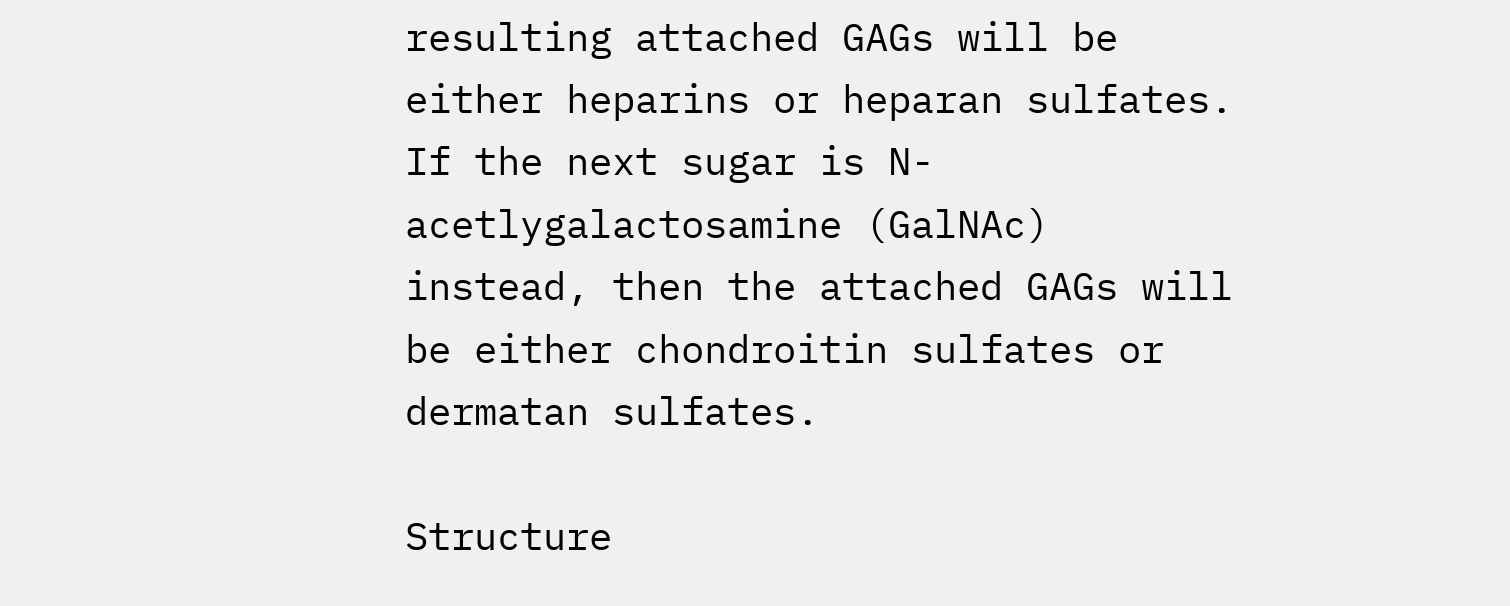resulting attached GAGs will be either heparins or heparan sulfates. If the next sugar is N-acetlygalactosamine (GalNAc) instead, then the attached GAGs will be either chondroitin sulfates or dermatan sulfates.

Structure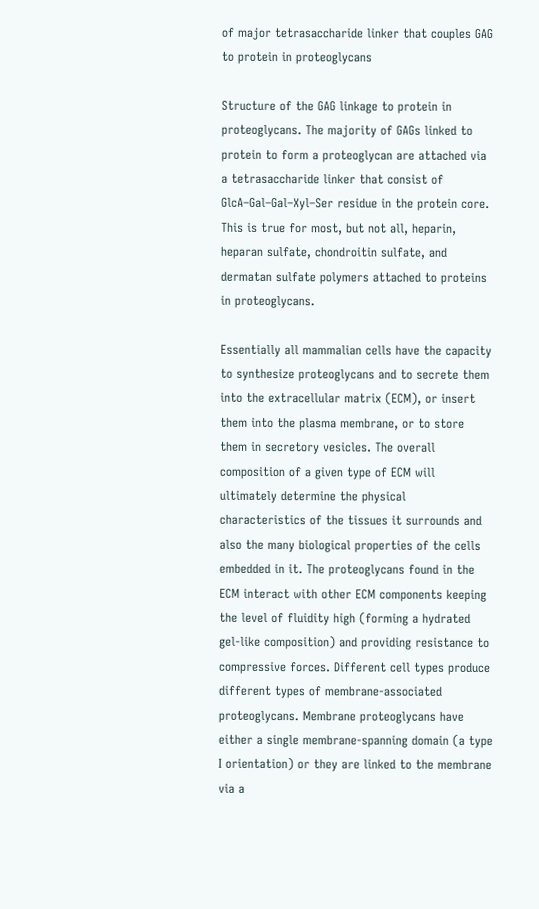of major tetrasaccharide linker that couples GAG to protein in proteoglycans

Structure of the GAG linkage to protein in proteoglycans. The majority of GAGs linked to protein to form a proteoglycan are attached via a tetrasaccharide linker that consist of GlcA–Gal–Gal–Xyl–Ser residue in the protein core. This is true for most, but not all, heparin, heparan sulfate, chondroitin sulfate, and dermatan sulfate polymers attached to proteins in proteoglycans.

Essentially all mammalian cells have the capacity to synthesize proteoglycans and to secrete them into the extracellular matrix (ECM), or insert them into the plasma membrane, or to store them in secretory vesicles. The overall composition of a given type of ECM will ultimately determine the physical characteristics of the tissues it surrounds and also the many biological properties of the cells embedded in it. The proteoglycans found in the ECM interact with other ECM components keeping the level of fluidity high (forming a hydrated gel-like composition) and providing resistance to compressive forces. Different cell types produce different types of membrane-associated proteoglycans. Membrane proteoglycans have either a single membrane-spanning domain (a type I orientation) or they are linked to the membrane via a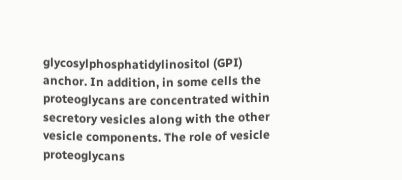glycosylphosphatidylinositol (GPI) anchor. In addition, in some cells the proteoglycans are concentrated within secretory vesicles along with the other vesicle components. The role of vesicle proteoglycans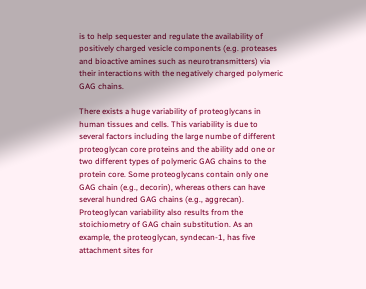is to help sequester and regulate the availability of positively charged vesicle components (e.g. proteases and bioactive amines such as neurotransmitters) via their interactions with the negatively charged polymeric GAG chains.

There exists a huge variability of proteoglycans in human tissues and cells. This variability is due to several factors including the large numbe of different proteoglycan core proteins and the ability add one or two different types of polymeric GAG chains to the protein core. Some proteoglycans contain only one GAG chain (e.g., decorin), whereas others can have several hundred GAG chains (e.g., aggrecan). Proteoglycan variability also results from the stoichiometry of GAG chain substitution. As an example, the proteoglycan, syndecan-1, has five attachment sites for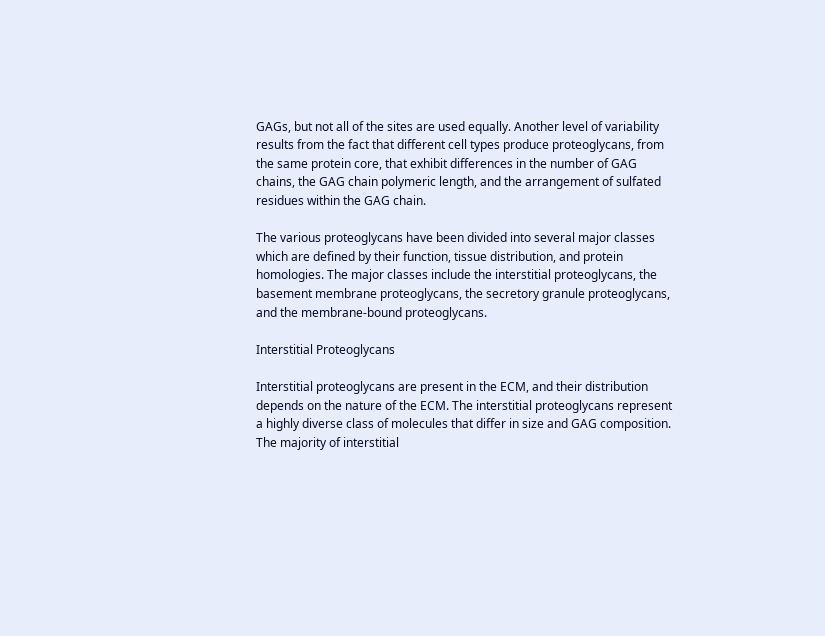GAGs, but not all of the sites are used equally. Another level of variability results from the fact that different cell types produce proteoglycans, from the same protein core, that exhibit differences in the number of GAG chains, the GAG chain polymeric length, and the arrangement of sulfated residues within the GAG chain.

The various proteoglycans have been divided into several major classes which are defined by their function, tissue distribution, and protein homologies. The major classes include the interstitial proteoglycans, the basement membrane proteoglycans, the secretory granule proteoglycans, and the membrane-bound proteoglycans.

Interstitial Proteoglycans

Interstitial proteoglycans are present in the ECM, and their distribution depends on the nature of the ECM. The interstitial proteoglycans represent a highly diverse class of molecules that differ in size and GAG composition. The majority of interstitial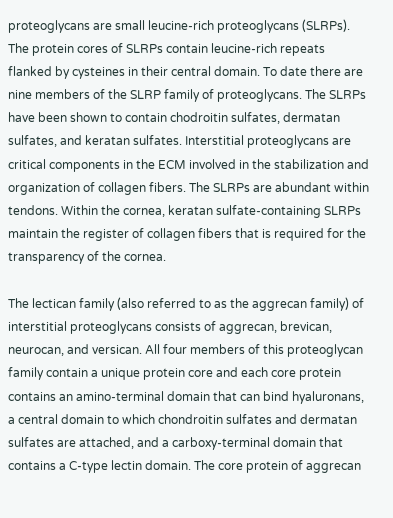proteoglycans are small leucine-rich proteoglycans (SLRPs). The protein cores of SLRPs contain leucine-rich repeats flanked by cysteines in their central domain. To date there are nine members of the SLRP family of proteoglycans. The SLRPs have been shown to contain chodroitin sulfates, dermatan sulfates, and keratan sulfates. Interstitial proteoglycans are critical components in the ECM involved in the stabilization and organization of collagen fibers. The SLRPs are abundant within tendons. Within the cornea, keratan sulfate-containing SLRPs maintain the register of collagen fibers that is required for the transparency of the cornea.

The lectican family (also referred to as the aggrecan family) of interstitial proteoglycans consists of aggrecan, brevican, neurocan, and versican. All four members of this proteoglycan family contain a unique protein core and each core protein contains an amino-terminal domain that can bind hyaluronans, a central domain to which chondroitin sulfates and dermatan sulfates are attached, and a carboxy-terminal domain that contains a C-type lectin domain. The core protein of aggrecan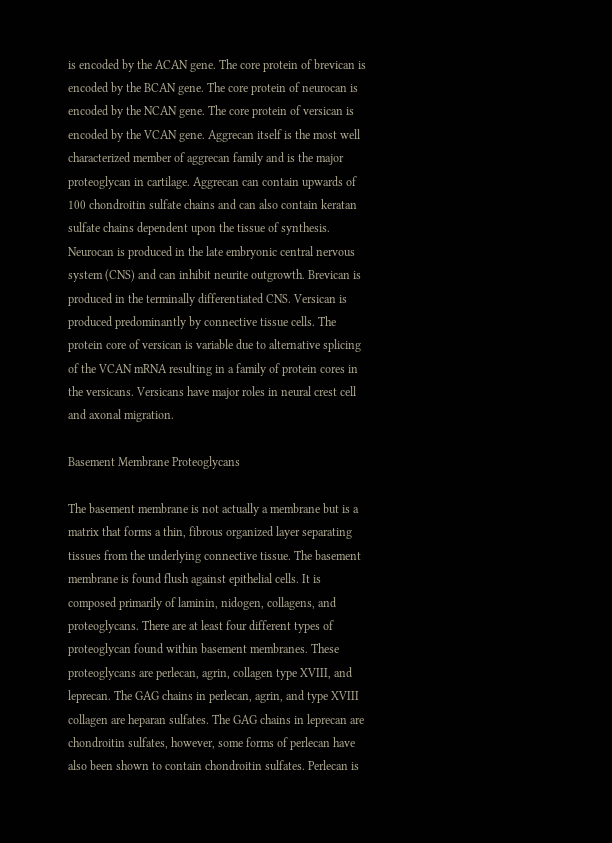is encoded by the ACAN gene. The core protein of brevican is encoded by the BCAN gene. The core protein of neurocan is encoded by the NCAN gene. The core protein of versican is encoded by the VCAN gene. Aggrecan itself is the most well characterized member of aggrecan family and is the major proteoglycan in cartilage. Aggrecan can contain upwards of 100 chondroitin sulfate chains and can also contain keratan sulfate chains dependent upon the tissue of synthesis. Neurocan is produced in the late embryonic central nervous system (CNS) and can inhibit neurite outgrowth. Brevican is produced in the terminally differentiated CNS. Versican is produced predominantly by connective tissue cells. The protein core of versican is variable due to alternative splicing of the VCAN mRNA resulting in a family of protein cores in the versicans. Versicans have major roles in neural crest cell and axonal migration.

Basement Membrane Proteoglycans

The basement membrane is not actually a membrane but is a matrix that forms a thin, fibrous organized layer separating tissues from the underlying connective tissue. The basement membrane is found flush against epithelial cells. It is composed primarily of laminin, nidogen, collagens, and proteoglycans. There are at least four different types of proteoglycan found within basement membranes. These proteoglycans are perlecan, agrin, collagen type XVIII, and leprecan. The GAG chains in perlecan, agrin, and type XVIII collagen are heparan sulfates. The GAG chains in leprecan are chondroitin sulfates, however, some forms of perlecan have also been shown to contain chondroitin sulfates. Perlecan is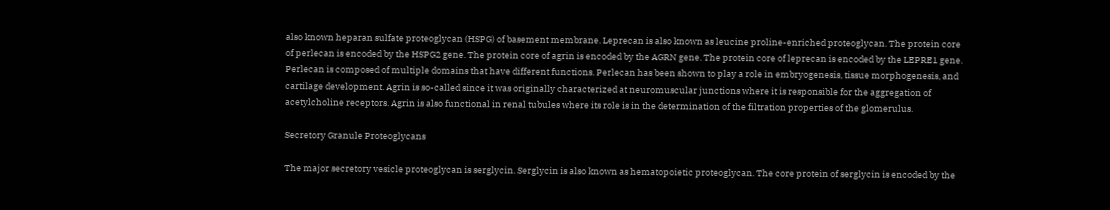also known heparan sulfate proteoglycan (HSPG) of basement membrane. Leprecan is also known as leucine proline-enriched proteoglycan. The protein core of perlecan is encoded by the HSPG2 gene. The protein core of agrin is encoded by the AGRN gene. The protein core of leprecan is encoded by the LEPRE1 gene. Perlecan is composed of multiple domains that have different functions. Perlecan has been shown to play a role in embryogenesis, tissue morphogenesis, and cartilage development. Agrin is so-called since it was originally characterized at neuromuscular junctions where it is responsible for the aggregation of acetylcholine receptors. Agrin is also functional in renal tubules where its role is in the determination of the filtration properties of the glomerulus.

Secretory Granule Proteoglycans

The major secretory vesicle proteoglycan is serglycin. Serglycin is also known as hematopoietic proteoglycan. The core protein of serglycin is encoded by the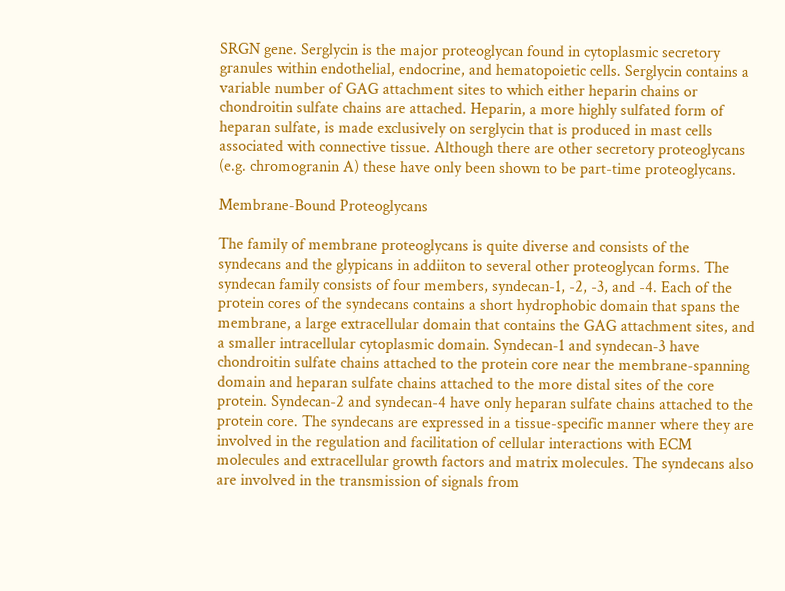SRGN gene. Serglycin is the major proteoglycan found in cytoplasmic secretory granules within endothelial, endocrine, and hematopoietic cells. Serglycin contains a variable number of GAG attachment sites to which either heparin chains or chondroitin sulfate chains are attached. Heparin, a more highly sulfated form of heparan sulfate, is made exclusively on serglycin that is produced in mast cells associated with connective tissue. Although there are other secretory proteoglycans (e.g. chromogranin A) these have only been shown to be part-time proteoglycans.

Membrane-Bound Proteoglycans

The family of membrane proteoglycans is quite diverse and consists of the syndecans and the glypicans in addiiton to several other proteoglycan forms. The syndecan family consists of four members, syndecan-1, -2, -3, and -4. Each of the protein cores of the syndecans contains a short hydrophobic domain that spans the membrane, a large extracellular domain that contains the GAG attachment sites, and a smaller intracellular cytoplasmic domain. Syndecan-1 and syndecan-3 have chondroitin sulfate chains attached to the protein core near the membrane-spanning domain and heparan sulfate chains attached to the more distal sites of the core protein. Syndecan-2 and syndecan-4 have only heparan sulfate chains attached to the protein core. The syndecans are expressed in a tissue-specific manner where they are involved in the regulation and facilitation of cellular interactions with ECM molecules and extracellular growth factors and matrix molecules. The syndecans also are involved in the transmission of signals from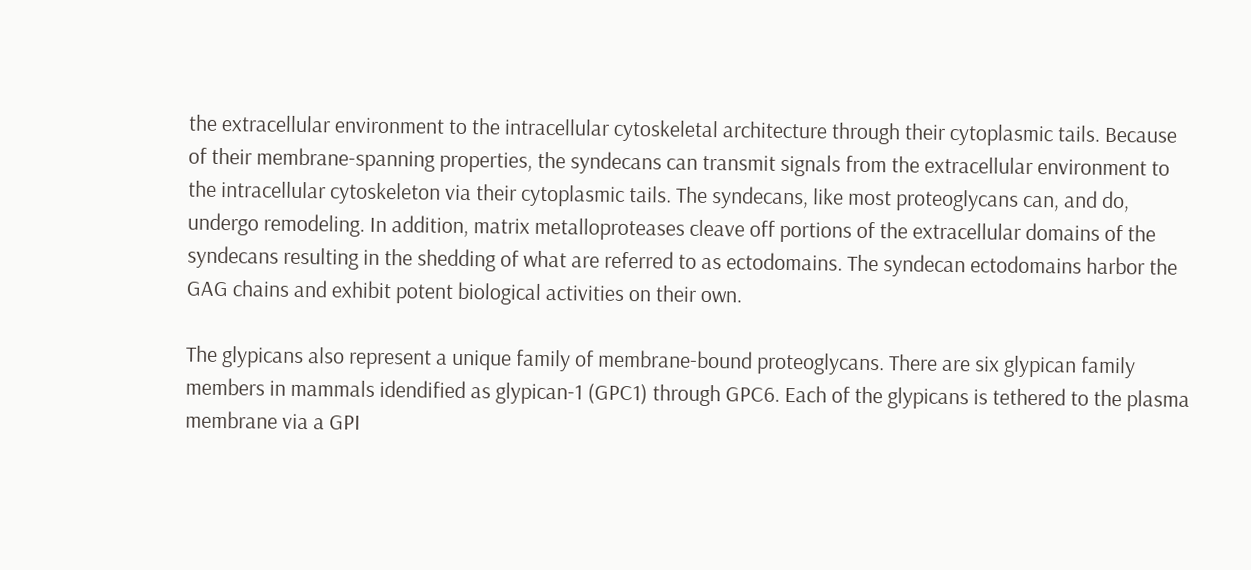the extracellular environment to the intracellular cytoskeletal architecture through their cytoplasmic tails. Because of their membrane-spanning properties, the syndecans can transmit signals from the extracellular environment to the intracellular cytoskeleton via their cytoplasmic tails. The syndecans, like most proteoglycans can, and do, undergo remodeling. In addition, matrix metalloproteases cleave off portions of the extracellular domains of the syndecans resulting in the shedding of what are referred to as ectodomains. The syndecan ectodomains harbor the GAG chains and exhibit potent biological activities on their own.

The glypicans also represent a unique family of membrane-bound proteoglycans. There are six glypican family members in mammals idendified as glypican-1 (GPC1) through GPC6. Each of the glypicans is tethered to the plasma membrane via a GPI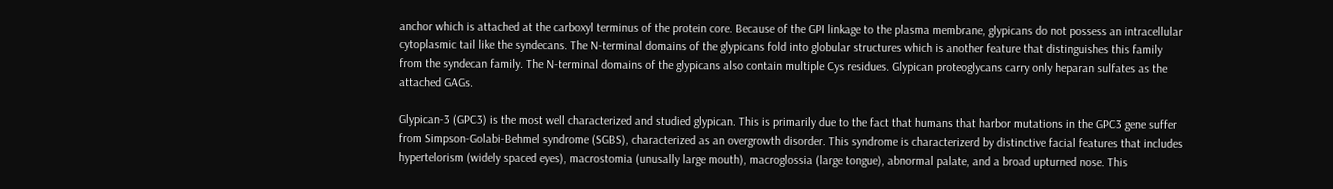anchor which is attached at the carboxyl terminus of the protein core. Because of the GPI linkage to the plasma membrane, glypicans do not possess an intracellular cytoplasmic tail like the syndecans. The N-terminal domains of the glypicans fold into globular structures which is another feature that distinguishes this family from the syndecan family. The N-terminal domains of the glypicans also contain multiple Cys residues. Glypican proteoglycans carry only heparan sulfates as the attached GAGs.

Glypican-3 (GPC3) is the most well characterized and studied glypican. This is primarily due to the fact that humans that harbor mutations in the GPC3 gene suffer from Simpson-Golabi-Behmel syndrome (SGBS), characterized as an overgrowth disorder. This syndrome is characterizerd by distinctive facial features that includes hypertelorism (widely spaced eyes), macrostomia (unusally large mouth), macroglossia (large tongue), abnormal palate, and a broad upturned nose. This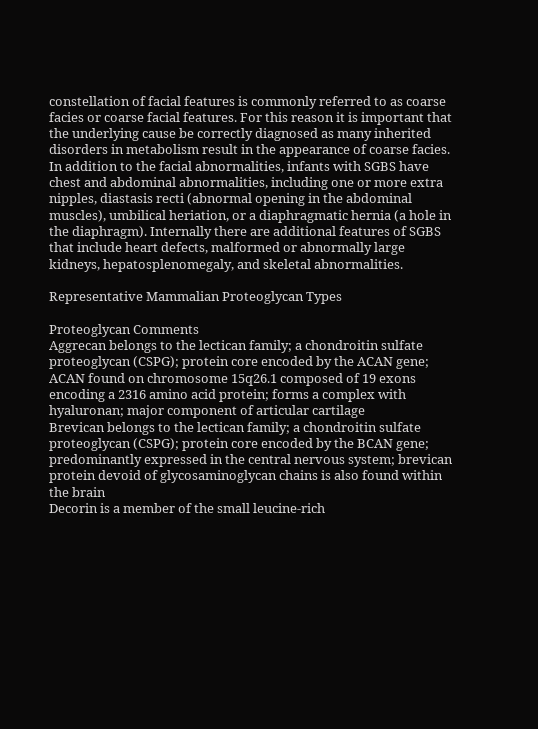constellation of facial features is commonly referred to as coarse facies or coarse facial features. For this reason it is important that the underlying cause be correctly diagnosed as many inherited disorders in metabolism result in the appearance of coarse facies. In addition to the facial abnormalities, infants with SGBS have chest and abdominal abnormalities, including one or more extra nipples, diastasis recti (abnormal opening in the abdominal muscles), umbilical heriation, or a diaphragmatic hernia (a hole in the diaphragm). Internally there are additional features of SGBS that include heart defects, malformed or abnormally large kidneys, hepatosplenomegaly, and skeletal abnormalities.

Representative Mammalian Proteoglycan Types

Proteoglycan Comments
Aggrecan belongs to the lectican family; a chondroitin sulfate proteoglycan (CSPG); protein core encoded by the ACAN gene; ACAN found on chromosome 15q26.1 composed of 19 exons encoding a 2316 amino acid protein; forms a complex with hyaluronan; major component of articular cartilage
Brevican belongs to the lectican family; a chondroitin sulfate proteoglycan (CSPG); protein core encoded by the BCAN gene; predominantly expressed in the central nervous system; brevican protein devoid of glycosaminoglycan chains is also found within the brain
Decorin is a member of the small leucine-rich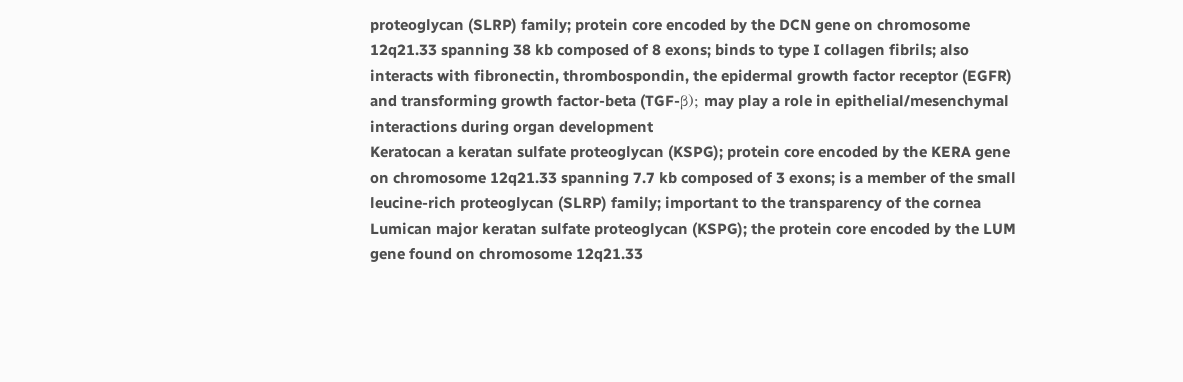proteoglycan (SLRP) family; protein core encoded by the DCN gene on chromosome 12q21.33 spanning 38 kb composed of 8 exons; binds to type I collagen fibrils; also interacts with fibronectin, thrombospondin, the epidermal growth factor receptor (EGFR) and transforming growth factor-beta (TGF-β); may play a role in epithelial/mesenchymal interactions during organ development
Keratocan a keratan sulfate proteoglycan (KSPG); protein core encoded by the KERA gene on chromosome 12q21.33 spanning 7.7 kb composed of 3 exons; is a member of the small leucine-rich proteoglycan (SLRP) family; important to the transparency of the cornea
Lumican major keratan sulfate proteoglycan (KSPG); the protein core encoded by the LUM gene found on chromosome 12q21.33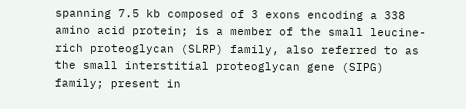spanning 7.5 kb composed of 3 exons encoding a 338 amino acid protein; is a member of the small leucine-rich proteoglycan (SLRP) family, also referred to as the small interstitial proteoglycan gene (SIPG) family; present in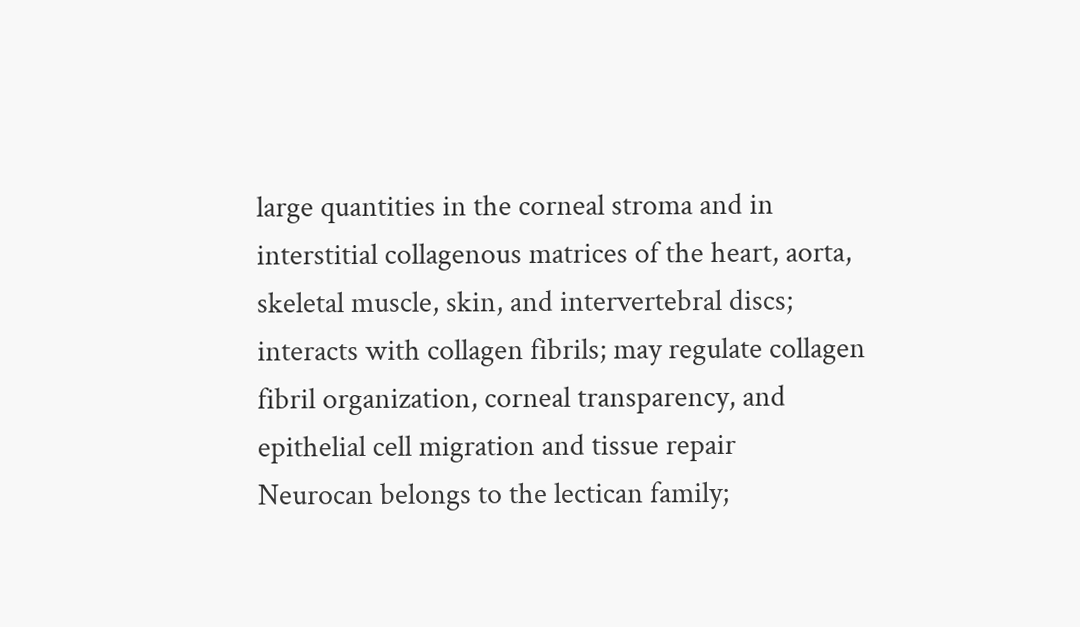large quantities in the corneal stroma and in interstitial collagenous matrices of the heart, aorta, skeletal muscle, skin, and intervertebral discs; interacts with collagen fibrils; may regulate collagen fibril organization, corneal transparency, and epithelial cell migration and tissue repair
Neurocan belongs to the lectican family;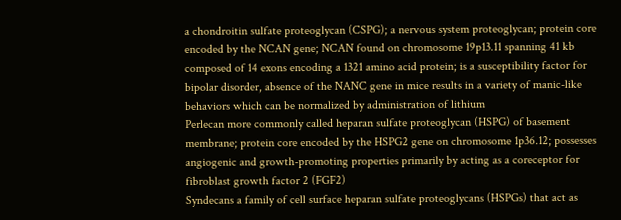a chondroitin sulfate proteoglycan (CSPG); a nervous system proteoglycan; protein core encoded by the NCAN gene; NCAN found on chromosome 19p13.11 spanning 41 kb composed of 14 exons encoding a 1321 amino acid protein; is a susceptibility factor for bipolar disorder, absence of the NANC gene in mice results in a variety of manic-like behaviors which can be normalized by administration of lithium
Perlecan more commonly called heparan sulfate proteoglycan (HSPG) of basement membrane; protein core encoded by the HSPG2 gene on chromosome 1p36.12; possesses angiogenic and growth-promoting properties primarily by acting as a coreceptor for fibroblast growth factor 2 (FGF2)
Syndecans a family of cell surface heparan sulfate proteoglycans (HSPGs) that act as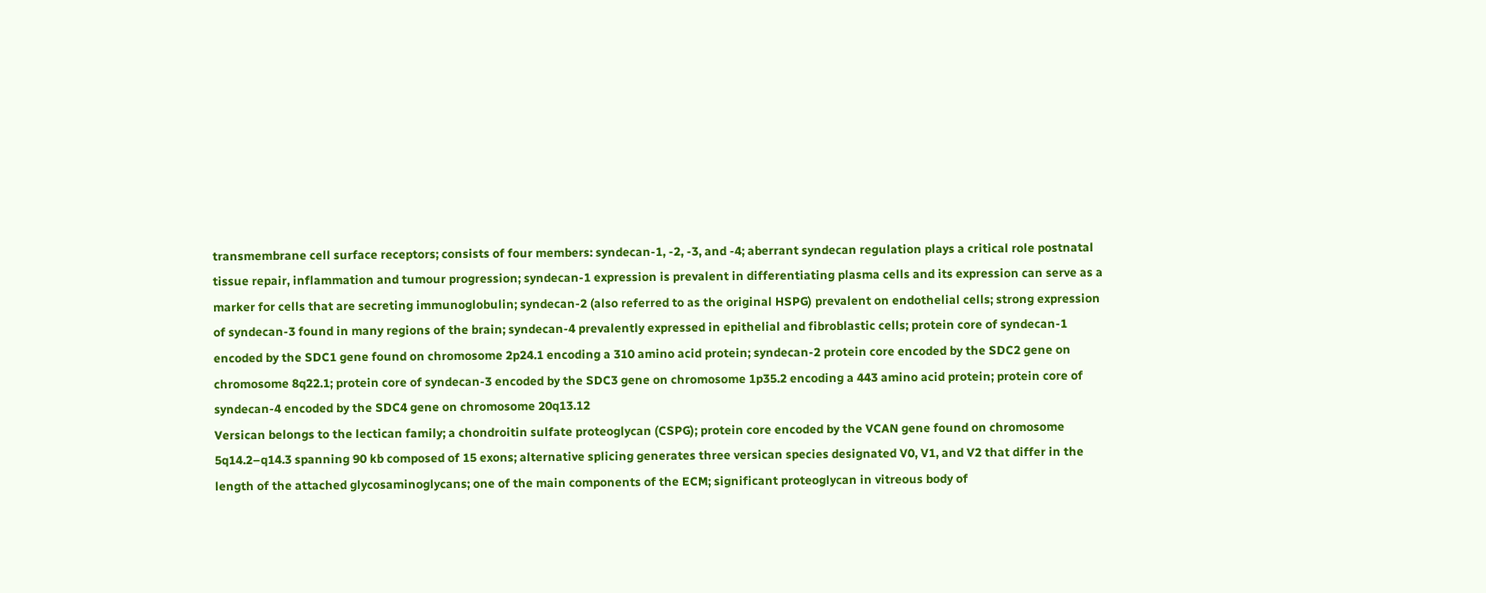transmembrane cell surface receptors; consists of four members: syndecan-1, -2, -3, and -4; aberrant syndecan regulation plays a critical role postnatal tissue repair, inflammation and tumour progression; syndecan-1 expression is prevalent in differentiating plasma cells and its expression can serve as a marker for cells that are secreting immunoglobulin; syndecan-2 (also referred to as the original HSPG) prevalent on endothelial cells; strong expression of syndecan-3 found in many regions of the brain; syndecan-4 prevalently expressed in epithelial and fibroblastic cells; protein core of syndecan-1 encoded by the SDC1 gene found on chromosome 2p24.1 encoding a 310 amino acid protein; syndecan-2 protein core encoded by the SDC2 gene on chromosome 8q22.1; protein core of syndecan-3 encoded by the SDC3 gene on chromosome 1p35.2 encoding a 443 amino acid protein; protein core of syndecan-4 encoded by the SDC4 gene on chromosome 20q13.12
Versican belongs to the lectican family; a chondroitin sulfate proteoglycan (CSPG); protein core encoded by the VCAN gene found on chromosome 5q14.2–q14.3 spanning 90 kb composed of 15 exons; alternative splicing generates three versican species designated V0, V1, and V2 that differ in the length of the attached glycosaminoglycans; one of the main components of the ECM; significant proteoglycan in vitreous body of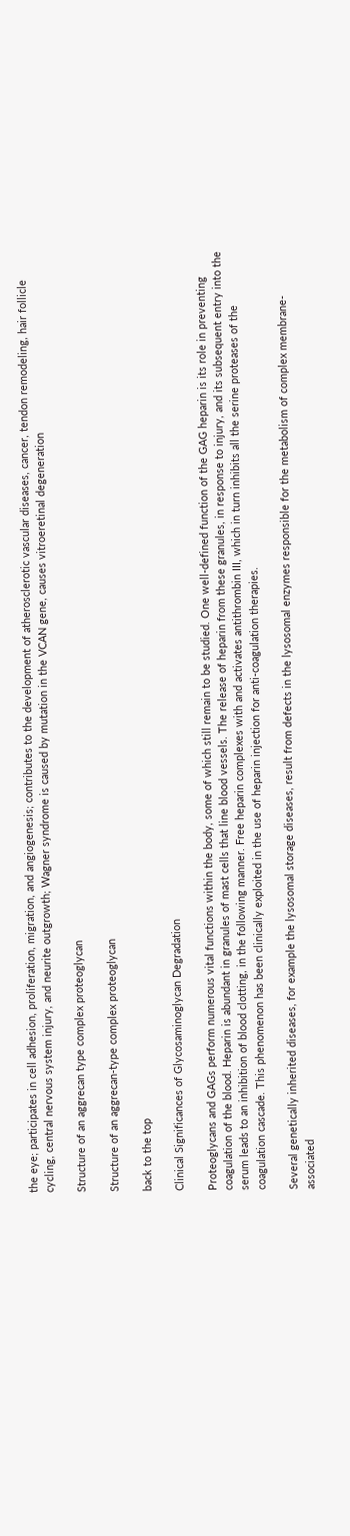the eye; participates in cell adhesion, proliferation, migration, and angiogenesis; contributes to the development of atherosclerotic vascular diseases, cancer, tendon remodeling, hair follicle cycling, central nervous system injury, and neurite outgrowth; Wagner syndrome is caused by mutation in the VCAN gene, causes vitroeretinal degeneration

Structure of an aggrecan type complex proteoglycan

Structure of an aggrecan-type complex proteoglycan

back to the top

Clinical Significances of Glycosaminoglycan Degradation

Proteoglycans and GAGs perform numerous vital functions within the body, some of which still remain to be studied. One well-defined function of the GAG heparin is its role in preventing coagulation of the blood. Heparin is abundant in granules of mast cells that line blood vessels. The release of heparin from these granules, in response to injury, and its subsequent entry into the serum leads to an inhibition of blood clotting, in the following manner. Free heparin complexes with and activates antithrombin III, which in turn inhibits all the serine proteases of the coagulation cascade. This phenomenon has been clinically exploited in the use of heparin injection for anti-coagulation therapies.

Several genetically inherited diseases, for example the lysosomal storage diseases, result from defects in the lysosomal enzymes responsible for the metabolism of complex membrane-associated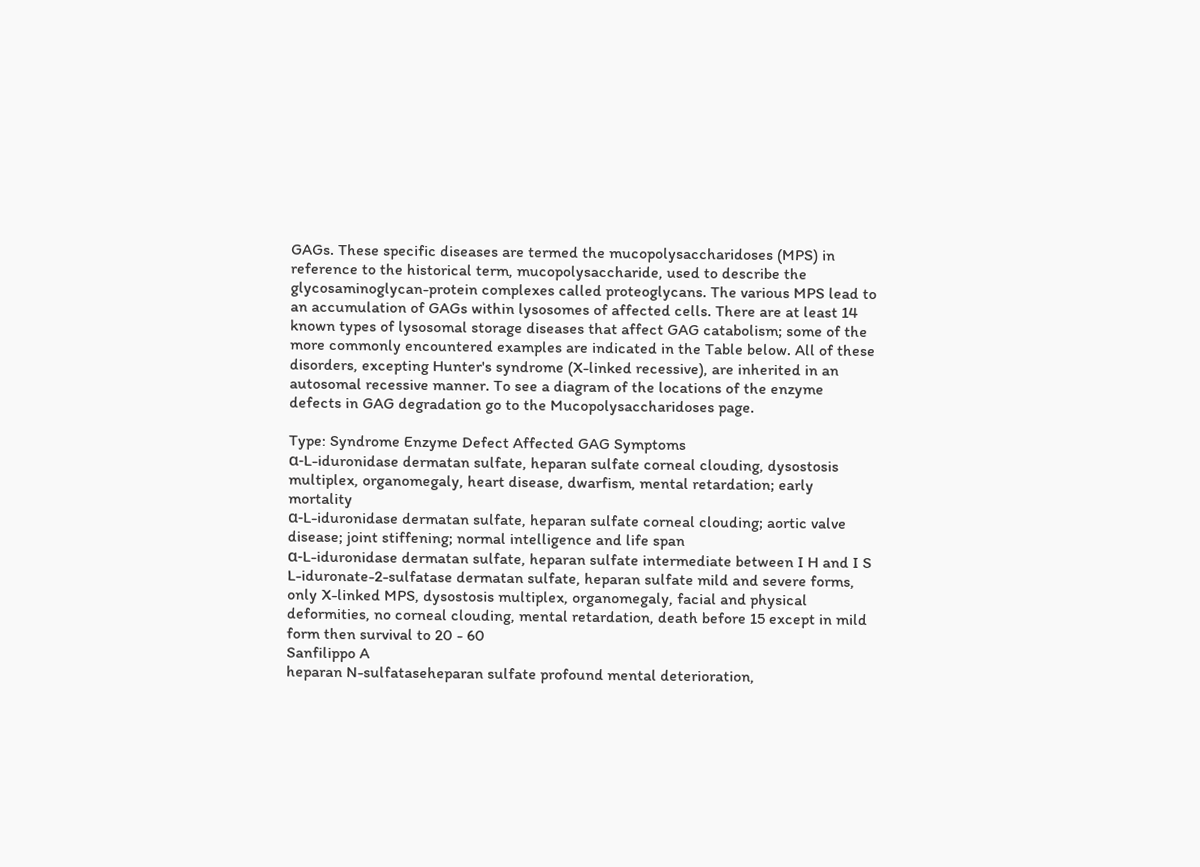GAGs. These specific diseases are termed the mucopolysaccharidoses (MPS) in reference to the historical term, mucopolysaccharide, used to describe the glycosaminoglycan-protein complexes called proteoglycans. The various MPS lead to an accumulation of GAGs within lysosomes of affected cells. There are at least 14 known types of lysosomal storage diseases that affect GAG catabolism; some of the more commonly encountered examples are indicated in the Table below. All of these disorders, excepting Hunter's syndrome (X-linked recessive), are inherited in an autosomal recessive manner. To see a diagram of the locations of the enzyme defects in GAG degradation go to the Mucopolysaccharidoses page.

Type: Syndrome Enzyme Defect Affected GAG Symptoms
α-L-iduronidase dermatan sulfate, heparan sulfate corneal clouding, dysostosis multiplex, organomegaly, heart disease, dwarfism, mental retardation; early mortality
α-L-iduronidase dermatan sulfate, heparan sulfate corneal clouding; aortic valve disease; joint stiffening; normal intelligence and life span
α-L-iduronidase dermatan sulfate, heparan sulfate intermediate between I H and I S
L-iduronate-2-sulfatase dermatan sulfate, heparan sulfate mild and severe forms, only X-linked MPS, dysostosis multiplex, organomegaly, facial and physical deformities, no corneal clouding, mental retardation, death before 15 except in mild form then survival to 20 - 60
Sanfilippo A
heparan N-sulfataseheparan sulfate profound mental deterioration,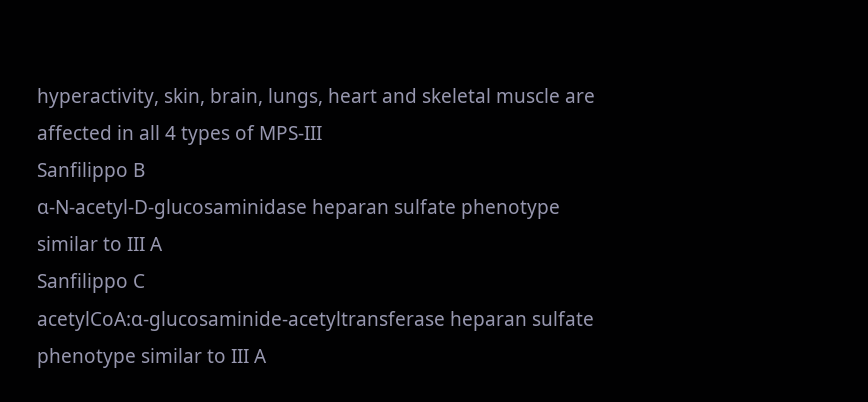hyperactivity, skin, brain, lungs, heart and skeletal muscle are affected in all 4 types of MPS-III
Sanfilippo B
α-N-acetyl-D-glucosaminidase heparan sulfate phenotype similar to III A
Sanfilippo C
acetylCoA:α-glucosaminide-acetyltransferase heparan sulfate phenotype similar to III A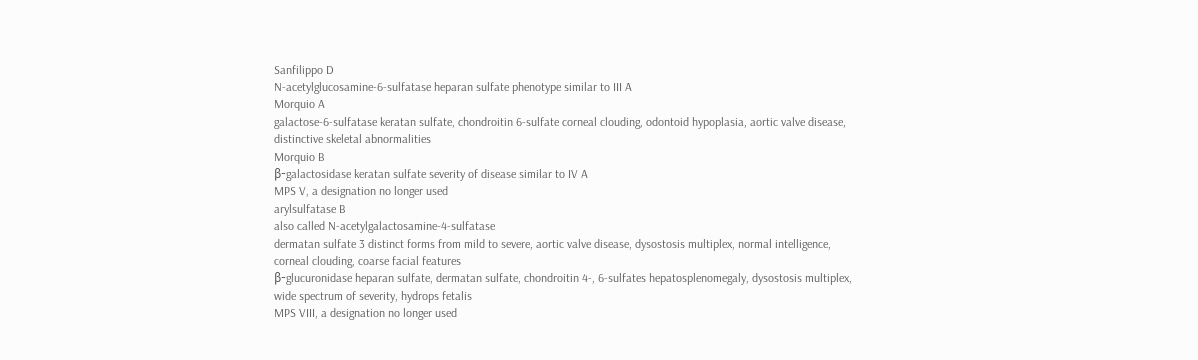Sanfilippo D
N-acetylglucosamine-6-sulfatase heparan sulfate phenotype similar to III A
Morquio A
galactose-6-sulfatase keratan sulfate, chondroitin 6-sulfate corneal clouding, odontoid hypoplasia, aortic valve disease, distinctive skeletal abnormalities
Morquio B
β-galactosidase keratan sulfate severity of disease similar to IV A
MPS V, a designation no longer used
arylsulfatase B
also called N-acetylgalactosamine-4-sulfatase
dermatan sulfate 3 distinct forms from mild to severe, aortic valve disease, dysostosis multiplex, normal intelligence, corneal clouding, coarse facial features
β-glucuronidase heparan sulfate, dermatan sulfate, chondroitin 4-, 6-sulfates hepatosplenomegaly, dysostosis multiplex, wide spectrum of severity, hydrops fetalis
MPS VIII, a designation no longer used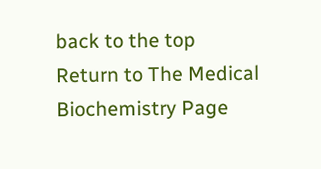back to the top
Return to The Medical Biochemistry Page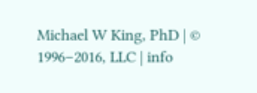Michael W King, PhD | © 1996–2016, LLC | info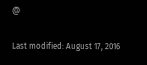@

Last modified: August 17, 2016